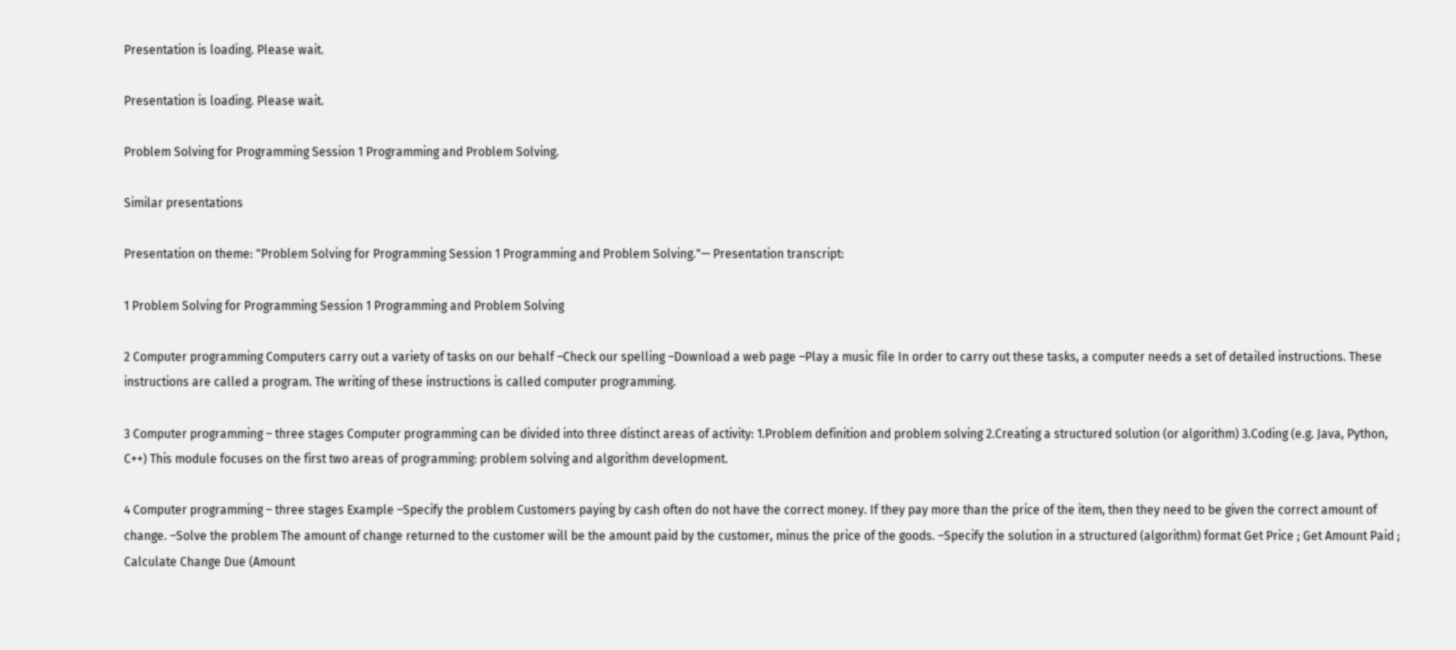Presentation is loading. Please wait.

Presentation is loading. Please wait.

Problem Solving for Programming Session 1 Programming and Problem Solving.

Similar presentations

Presentation on theme: "Problem Solving for Programming Session 1 Programming and Problem Solving."— Presentation transcript:

1 Problem Solving for Programming Session 1 Programming and Problem Solving

2 Computer programming Computers carry out a variety of tasks on our behalf –Check our spelling –Download a web page –Play a music file In order to carry out these tasks, a computer needs a set of detailed instructions. These instructions are called a program. The writing of these instructions is called computer programming.

3 Computer programming – three stages Computer programming can be divided into three distinct areas of activity: 1.Problem definition and problem solving 2.Creating a structured solution (or algorithm) 3.Coding (e.g. Java, Python, C++) This module focuses on the first two areas of programming: problem solving and algorithm development.

4 Computer programming – three stages Example –Specify the problem Customers paying by cash often do not have the correct money. If they pay more than the price of the item, then they need to be given the correct amount of change. –Solve the problem The amount of change returned to the customer will be the amount paid by the customer, minus the price of the goods. –Specify the solution in a structured (algorithm) format Get Price ; Get Amount Paid ; Calculate Change Due (Amount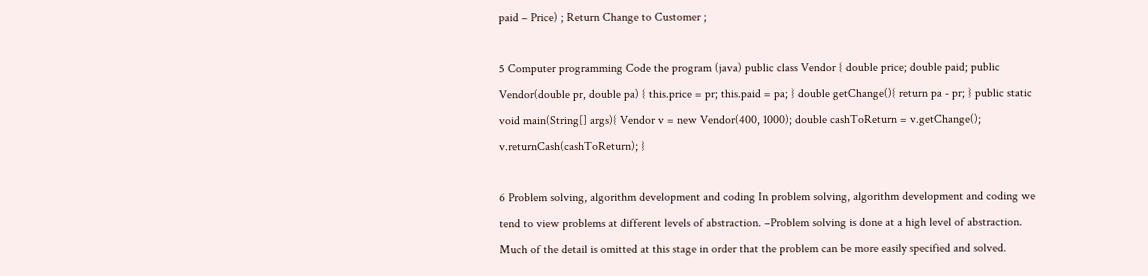paid – Price) ; Return Change to Customer ;

5 Computer programming Code the program (java) public class Vendor { double price; double paid; public Vendor(double pr, double pa) { this.price = pr; this.paid = pa; } double getChange(){ return pa - pr; } public static void main(String[] args){ Vendor v = new Vendor(400, 1000); double cashToReturn = v.getChange(); v.returnCash(cashToReturn); }

6 Problem solving, algorithm development and coding In problem solving, algorithm development and coding we tend to view problems at different levels of abstraction. –Problem solving is done at a high level of abstraction. Much of the detail is omitted at this stage in order that the problem can be more easily specified and solved.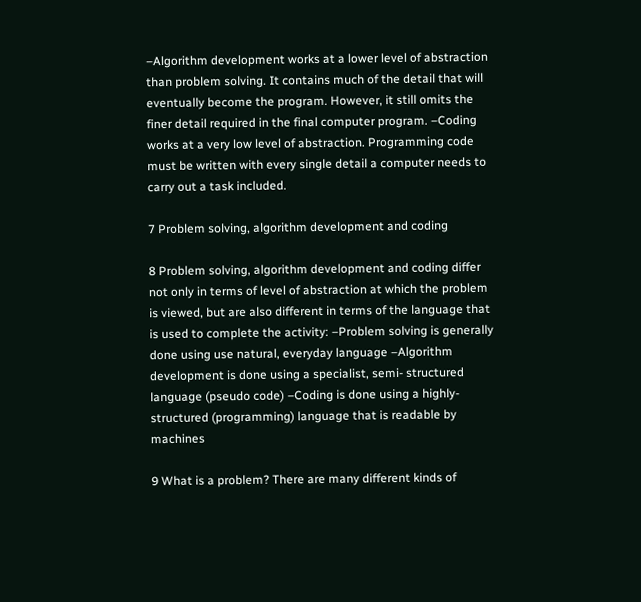–Algorithm development works at a lower level of abstraction than problem solving. It contains much of the detail that will eventually become the program. However, it still omits the finer detail required in the final computer program. –Coding works at a very low level of abstraction. Programming code must be written with every single detail a computer needs to carry out a task included.

7 Problem solving, algorithm development and coding

8 Problem solving, algorithm development and coding differ not only in terms of level of abstraction at which the problem is viewed, but are also different in terms of the language that is used to complete the activity: –Problem solving is generally done using use natural, everyday language –Algorithm development is done using a specialist, semi- structured language (pseudo code) –Coding is done using a highly-structured (programming) language that is readable by machines

9 What is a problem? There are many different kinds of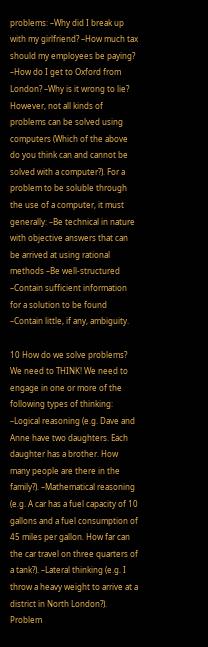problems: –Why did I break up with my girlfriend? –How much tax should my employees be paying? –How do I get to Oxford from London? –Why is it wrong to lie? However, not all kinds of problems can be solved using computers (Which of the above do you think can and cannot be solved with a computer?). For a problem to be soluble through the use of a computer, it must generally: –Be technical in nature with objective answers that can be arrived at using rational methods –Be well-structured –Contain sufficient information for a solution to be found –Contain little, if any, ambiguity.

10 How do we solve problems? We need to THINK! We need to engage in one or more of the following types of thinking: –Logical reasoning (e.g. Dave and Anne have two daughters. Each daughter has a brother. How many people are there in the family?). –Mathematical reasoning (e.g. A car has a fuel capacity of 10 gallons and a fuel consumption of 45 miles per gallon. How far can the car travel on three quarters of a tank?). –Lateral thinking (e.g. I throw a heavy weight to arrive at a district in North London?). Problem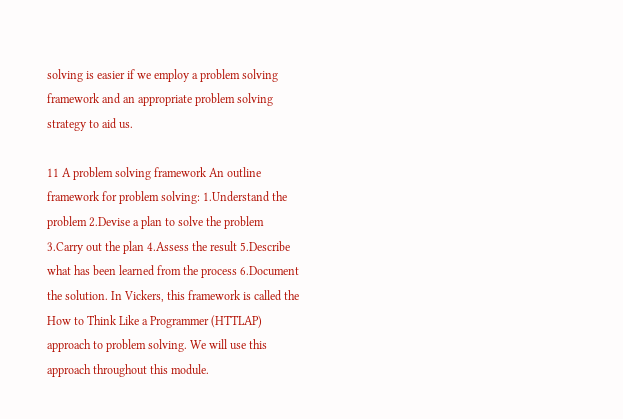solving is easier if we employ a problem solving framework and an appropriate problem solving strategy to aid us.

11 A problem solving framework An outline framework for problem solving: 1.Understand the problem 2.Devise a plan to solve the problem 3.Carry out the plan 4.Assess the result 5.Describe what has been learned from the process 6.Document the solution. In Vickers, this framework is called the How to Think Like a Programmer (HTTLAP) approach to problem solving. We will use this approach throughout this module.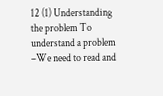12 (1) Understanding the problem To understand a problem –We need to read and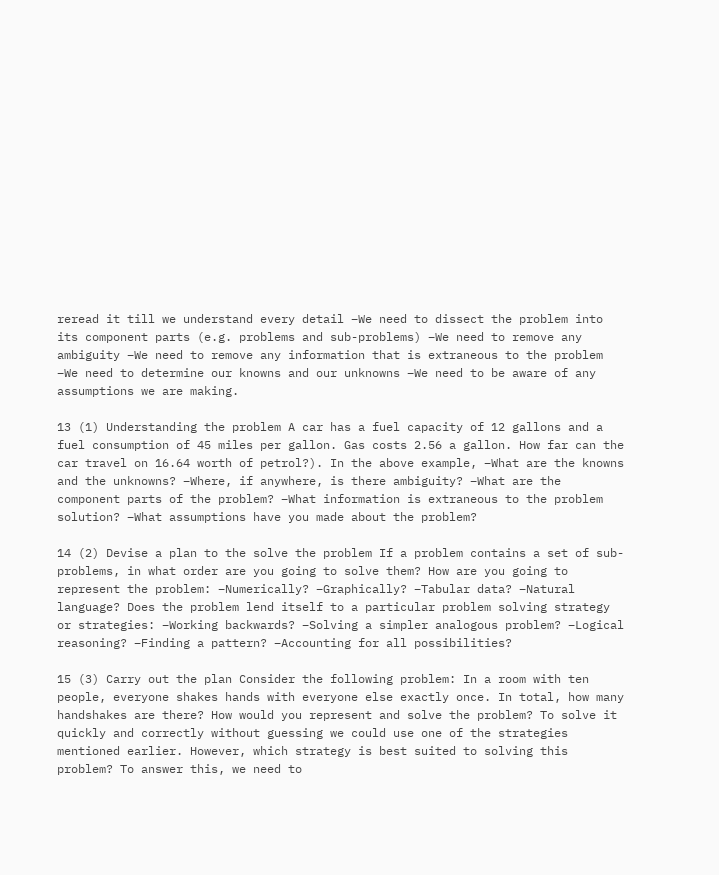reread it till we understand every detail –We need to dissect the problem into its component parts (e.g. problems and sub-problems) –We need to remove any ambiguity –We need to remove any information that is extraneous to the problem –We need to determine our knowns and our unknowns –We need to be aware of any assumptions we are making.

13 (1) Understanding the problem A car has a fuel capacity of 12 gallons and a fuel consumption of 45 miles per gallon. Gas costs 2.56 a gallon. How far can the car travel on 16.64 worth of petrol?). In the above example, –What are the knowns and the unknowns? –Where, if anywhere, is there ambiguity? –What are the component parts of the problem? –What information is extraneous to the problem solution? –What assumptions have you made about the problem?

14 (2) Devise a plan to the solve the problem If a problem contains a set of sub-problems, in what order are you going to solve them? How are you going to represent the problem: –Numerically? –Graphically? –Tabular data? –Natural language? Does the problem lend itself to a particular problem solving strategy or strategies: –Working backwards? –Solving a simpler analogous problem? –Logical reasoning? –Finding a pattern? –Accounting for all possibilities?

15 (3) Carry out the plan Consider the following problem: In a room with ten people, everyone shakes hands with everyone else exactly once. In total, how many handshakes are there? How would you represent and solve the problem? To solve it quickly and correctly without guessing we could use one of the strategies mentioned earlier. However, which strategy is best suited to solving this problem? To answer this, we need to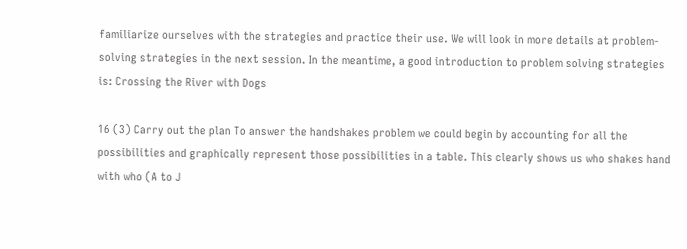familiarize ourselves with the strategies and practice their use. We will look in more details at problem-solving strategies in the next session. In the meantime, a good introduction to problem solving strategies is: Crossing the River with Dogs

16 (3) Carry out the plan To answer the handshakes problem we could begin by accounting for all the possibilities and graphically represent those possibilities in a table. This clearly shows us who shakes hand with who (A to J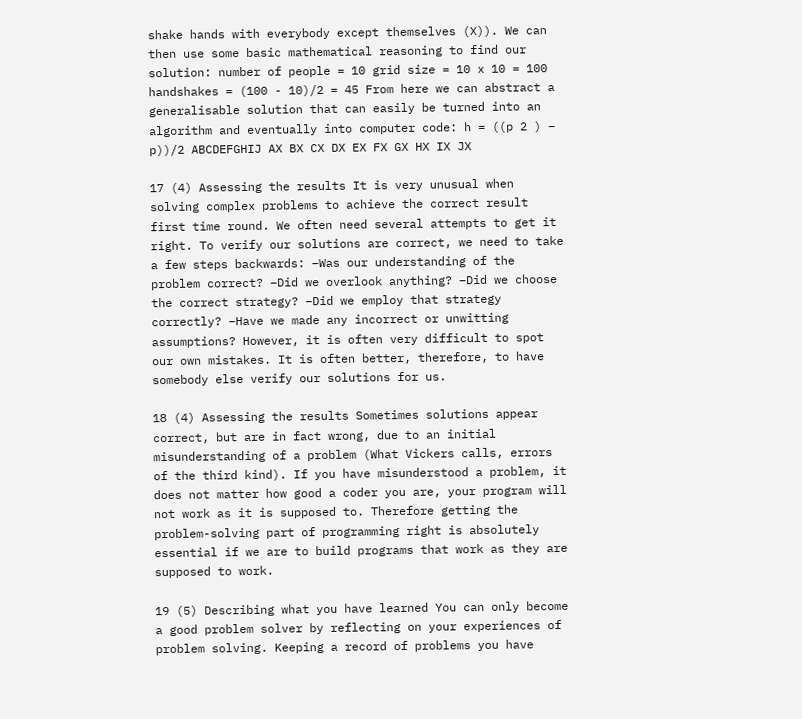shake hands with everybody except themselves (X)). We can then use some basic mathematical reasoning to find our solution: number of people = 10 grid size = 10 x 10 = 100 handshakes = (100 - 10)/2 = 45 From here we can abstract a generalisable solution that can easily be turned into an algorithm and eventually into computer code: h = ((p 2 ) – p))/2 ABCDEFGHIJ AX BX CX DX EX FX GX HX IX JX

17 (4) Assessing the results It is very unusual when solving complex problems to achieve the correct result first time round. We often need several attempts to get it right. To verify our solutions are correct, we need to take a few steps backwards: –Was our understanding of the problem correct? –Did we overlook anything? –Did we choose the correct strategy? –Did we employ that strategy correctly? –Have we made any incorrect or unwitting assumptions? However, it is often very difficult to spot our own mistakes. It is often better, therefore, to have somebody else verify our solutions for us.

18 (4) Assessing the results Sometimes solutions appear correct, but are in fact wrong, due to an initial misunderstanding of a problem (What Vickers calls, errors of the third kind). If you have misunderstood a problem, it does not matter how good a coder you are, your program will not work as it is supposed to. Therefore getting the problem-solving part of programming right is absolutely essential if we are to build programs that work as they are supposed to work.

19 (5) Describing what you have learned You can only become a good problem solver by reflecting on your experiences of problem solving. Keeping a record of problems you have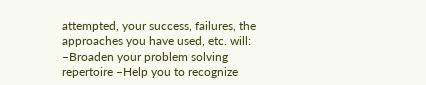attempted, your success, failures, the approaches you have used, etc. will: –Broaden your problem solving repertoire –Help you to recognize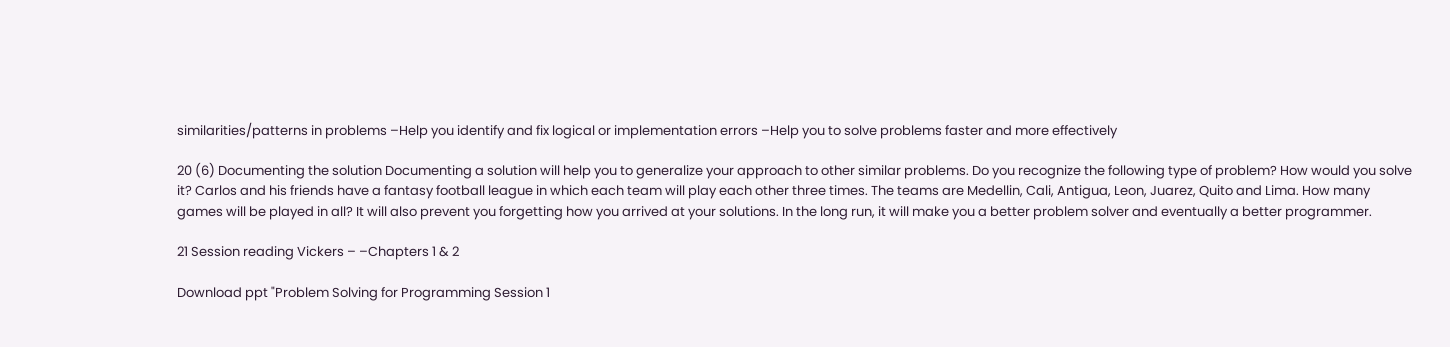similarities/patterns in problems –Help you identify and fix logical or implementation errors –Help you to solve problems faster and more effectively

20 (6) Documenting the solution Documenting a solution will help you to generalize your approach to other similar problems. Do you recognize the following type of problem? How would you solve it? Carlos and his friends have a fantasy football league in which each team will play each other three times. The teams are Medellin, Cali, Antigua, Leon, Juarez, Quito and Lima. How many games will be played in all? It will also prevent you forgetting how you arrived at your solutions. In the long run, it will make you a better problem solver and eventually a better programmer.

21 Session reading Vickers – –Chapters 1 & 2

Download ppt "Problem Solving for Programming Session 1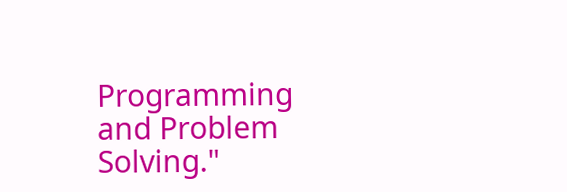Programming and Problem Solving."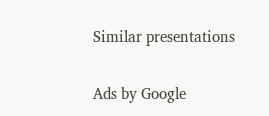Similar presentations

Ads by Google